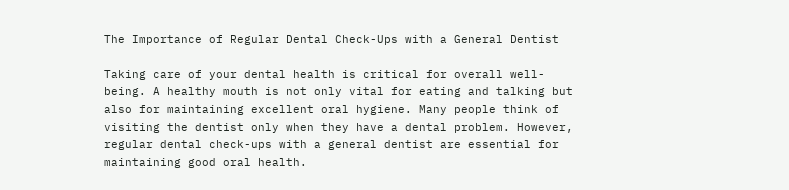The Importance of Regular Dental Check-Ups with a General Dentist

Taking care of your dental health is critical for overall well-being. A healthy mouth is not only vital for eating and talking but also for maintaining excellent oral hygiene. Many people think of visiting the dentist only when they have a dental problem. However, regular dental check-ups with a general dentist are essential for maintaining good oral health.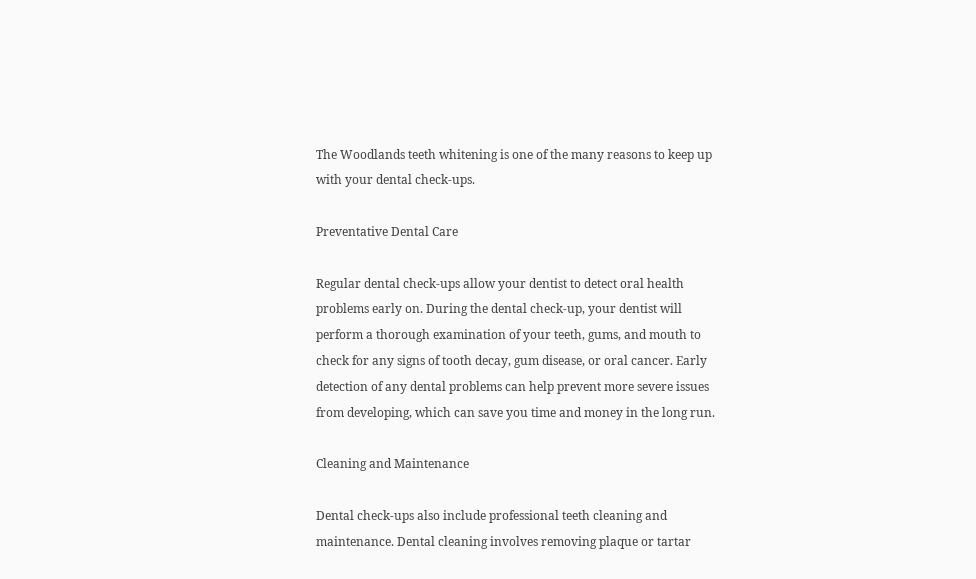The Woodlands teeth whitening is one of the many reasons to keep up with your dental check-ups.

Preventative Dental Care

Regular dental check-ups allow your dentist to detect oral health problems early on. During the dental check-up, your dentist will perform a thorough examination of your teeth, gums, and mouth to check for any signs of tooth decay, gum disease, or oral cancer. Early detection of any dental problems can help prevent more severe issues from developing, which can save you time and money in the long run.

Cleaning and Maintenance

Dental check-ups also include professional teeth cleaning and maintenance. Dental cleaning involves removing plaque or tartar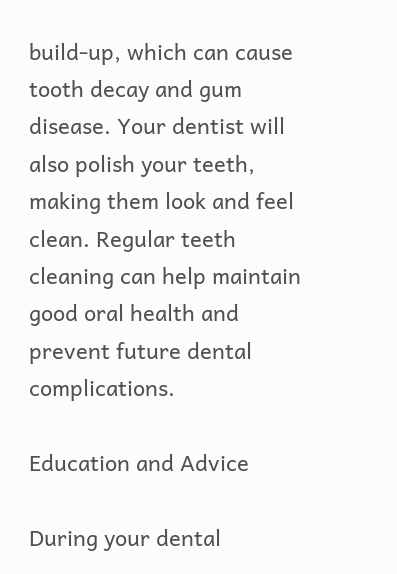build-up, which can cause tooth decay and gum disease. Your dentist will also polish your teeth, making them look and feel clean. Regular teeth cleaning can help maintain good oral health and prevent future dental complications.

Education and Advice

During your dental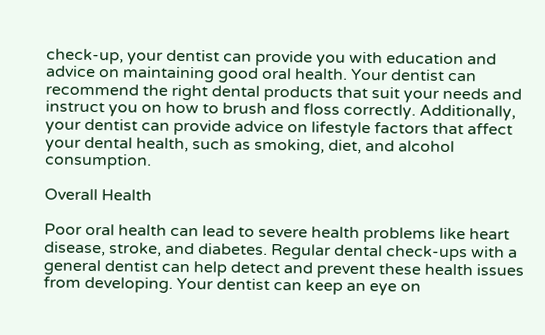check-up, your dentist can provide you with education and advice on maintaining good oral health. Your dentist can recommend the right dental products that suit your needs and instruct you on how to brush and floss correctly. Additionally, your dentist can provide advice on lifestyle factors that affect your dental health, such as smoking, diet, and alcohol consumption.

Overall Health

Poor oral health can lead to severe health problems like heart disease, stroke, and diabetes. Regular dental check-ups with a general dentist can help detect and prevent these health issues from developing. Your dentist can keep an eye on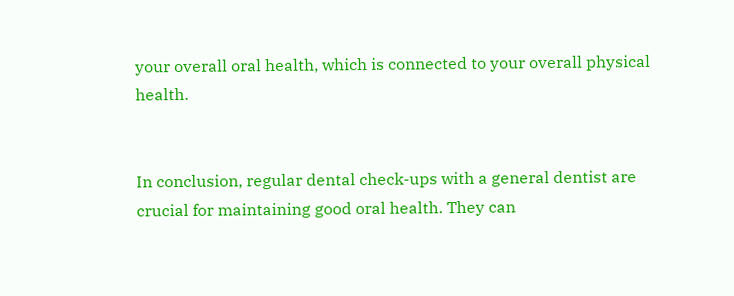your overall oral health, which is connected to your overall physical health.


In conclusion, regular dental check-ups with a general dentist are crucial for maintaining good oral health. They can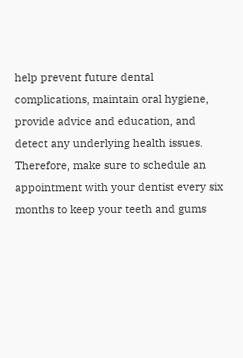help prevent future dental complications, maintain oral hygiene, provide advice and education, and detect any underlying health issues. Therefore, make sure to schedule an appointment with your dentist every six months to keep your teeth and gums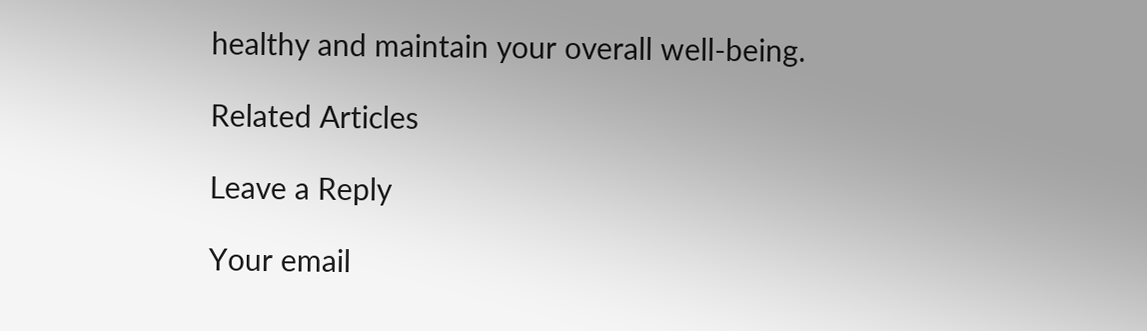healthy and maintain your overall well-being.

Related Articles

Leave a Reply

Your email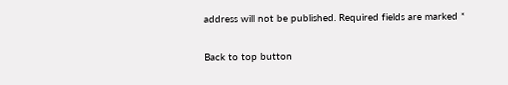address will not be published. Required fields are marked *

Back to top button